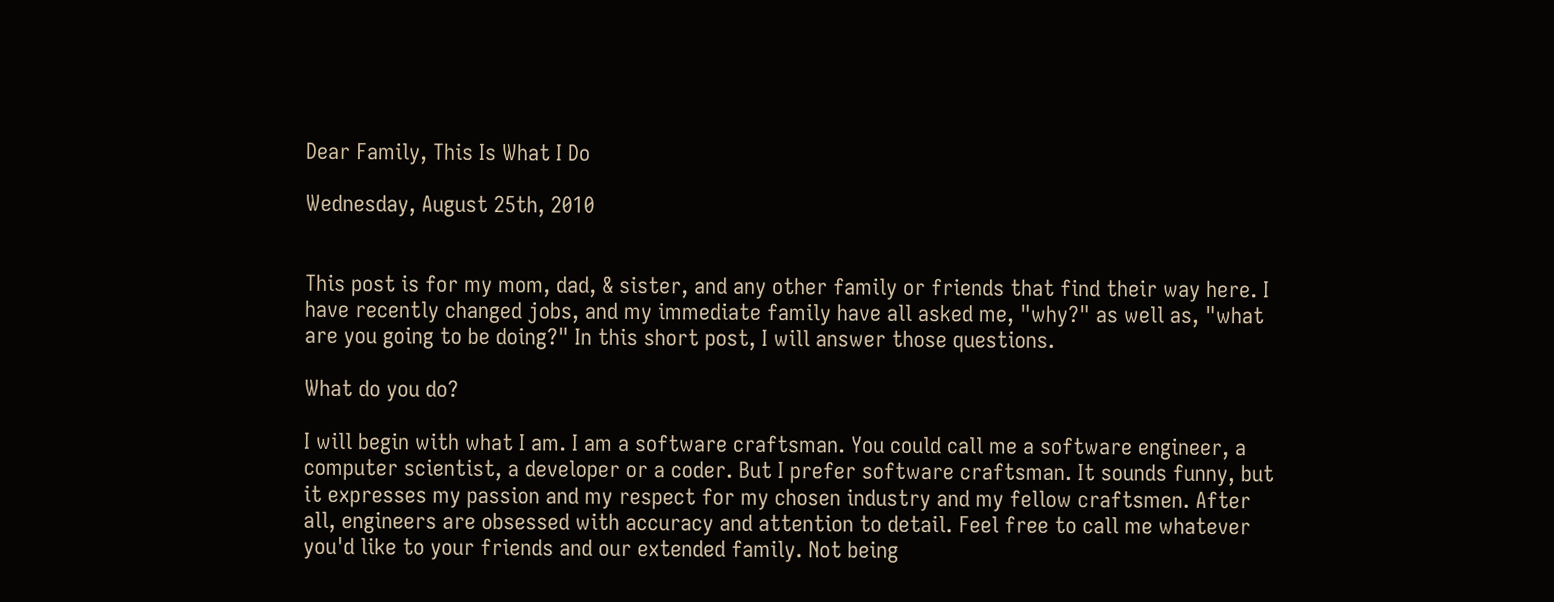Dear Family, This Is What I Do

Wednesday, August 25th, 2010


This post is for my mom, dad, & sister, and any other family or friends that find their way here. I have recently changed jobs, and my immediate family have all asked me, "why?" as well as, "what are you going to be doing?" In this short post, I will answer those questions.

What do you do?

I will begin with what I am. I am a software craftsman. You could call me a software engineer, a computer scientist, a developer or a coder. But I prefer software craftsman. It sounds funny, but it expresses my passion and my respect for my chosen industry and my fellow craftsmen. After all, engineers are obsessed with accuracy and attention to detail. Feel free to call me whatever you'd like to your friends and our extended family. Not being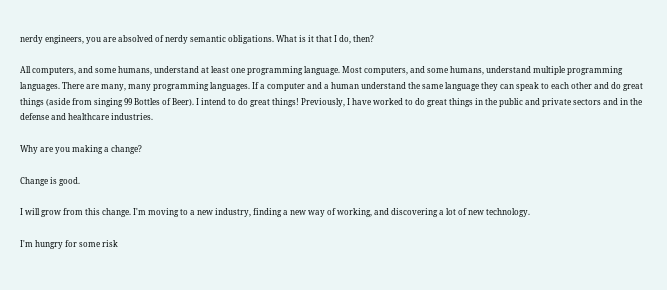nerdy engineers, you are absolved of nerdy semantic obligations. What is it that I do, then?

All computers, and some humans, understand at least one programming language. Most computers, and some humans, understand multiple programming languages. There are many, many programming languages. If a computer and a human understand the same language they can speak to each other and do great things (aside from singing 99 Bottles of Beer). I intend to do great things! Previously, I have worked to do great things in the public and private sectors and in the defense and healthcare industries.

Why are you making a change?

Change is good.

I will grow from this change. I'm moving to a new industry, finding a new way of working, and discovering a lot of new technology.

I'm hungry for some risk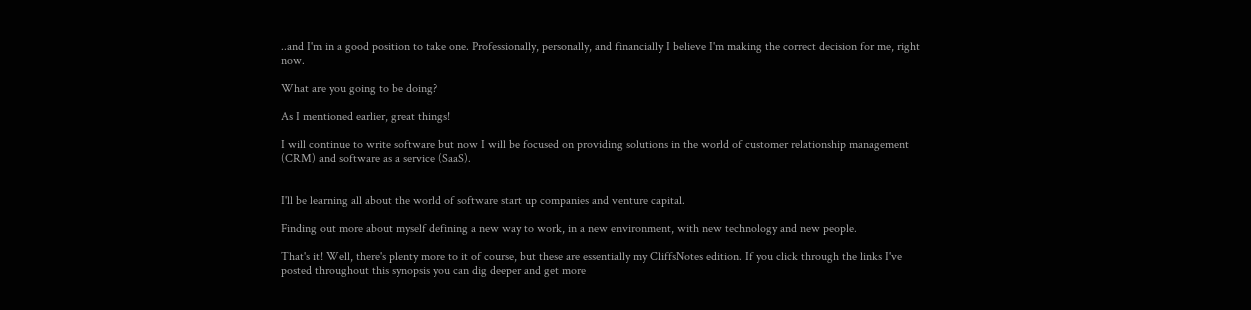..and I'm in a good position to take one. Professionally, personally, and financially I believe I'm making the correct decision for me, right now.

What are you going to be doing?

As I mentioned earlier, great things!

I will continue to write software but now I will be focused on providing solutions in the world of customer relationship management (CRM) and software as a service (SaaS).


I'll be learning all about the world of software start up companies and venture capital.

Finding out more about myself defining a new way to work, in a new environment, with new technology and new people.

That's it! Well, there's plenty more to it of course, but these are essentially my CliffsNotes edition. If you click through the links I've posted throughout this synopsis you can dig deeper and get more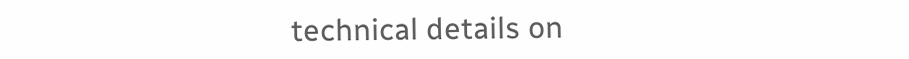technical details on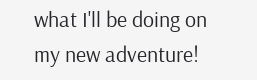what I'll be doing on my new adventure!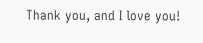Thank you, and I love you!